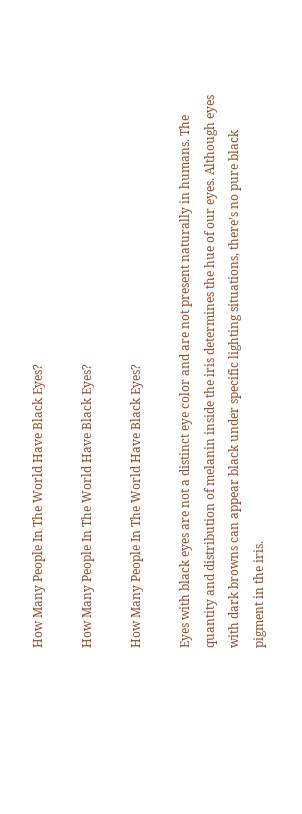How Many People In The World Have Black Eyes?

How Many People In The World Have Black Eyes?

How Many People In The World Have Black Eyes?

Eyes with black eyes are not a distinct eye color and are not present naturally in humans. The quantity and distribution of melanin inside the iris determines the hue of our eyes. Although eyes with dark browns can appear black under specific lighting situations, there’s no pure black pigment in the iris.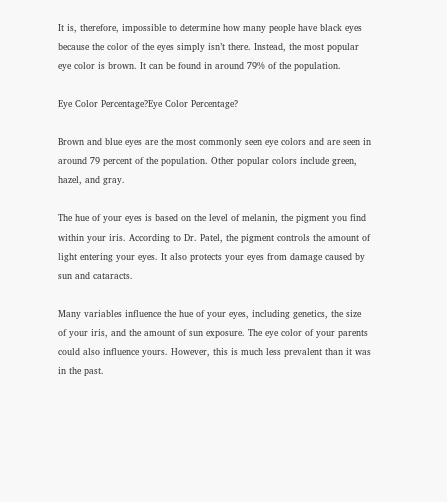It is, therefore, impossible to determine how many people have black eyes because the color of the eyes simply isn’t there. Instead, the most popular eye color is brown. It can be found in around 79% of the population.

Eye Color Percentage?Eye Color Percentage?

Brown and blue eyes are the most commonly seen eye colors and are seen in around 79 percent of the population. Other popular colors include green, hazel, and gray.

The hue of your eyes is based on the level of melanin, the pigment you find within your iris. According to Dr. Patel, the pigment controls the amount of light entering your eyes. It also protects your eyes from damage caused by sun and cataracts.

Many variables influence the hue of your eyes, including genetics, the size of your iris, and the amount of sun exposure. The eye color of your parents could also influence yours. However, this is much less prevalent than it was in the past.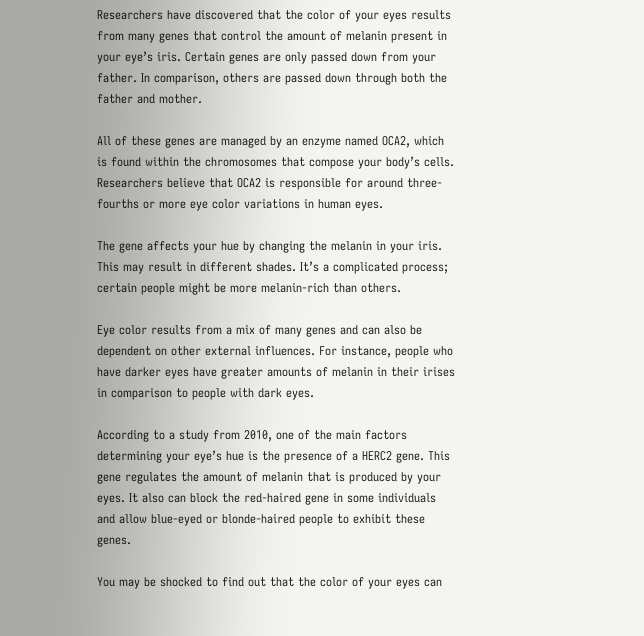Researchers have discovered that the color of your eyes results from many genes that control the amount of melanin present in your eye’s iris. Certain genes are only passed down from your father. In comparison, others are passed down through both the father and mother.

All of these genes are managed by an enzyme named OCA2, which is found within the chromosomes that compose your body’s cells. Researchers believe that OCA2 is responsible for around three-fourths or more eye color variations in human eyes.

The gene affects your hue by changing the melanin in your iris. This may result in different shades. It’s a complicated process; certain people might be more melanin-rich than others.

Eye color results from a mix of many genes and can also be dependent on other external influences. For instance, people who have darker eyes have greater amounts of melanin in their irises in comparison to people with dark eyes.

According to a study from 2010, one of the main factors determining your eye’s hue is the presence of a HERC2 gene. This gene regulates the amount of melanin that is produced by your eyes. It also can block the red-haired gene in some individuals and allow blue-eyed or blonde-haired people to exhibit these genes.

You may be shocked to find out that the color of your eyes can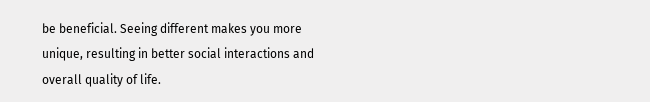be beneficial. Seeing different makes you more unique, resulting in better social interactions and overall quality of life.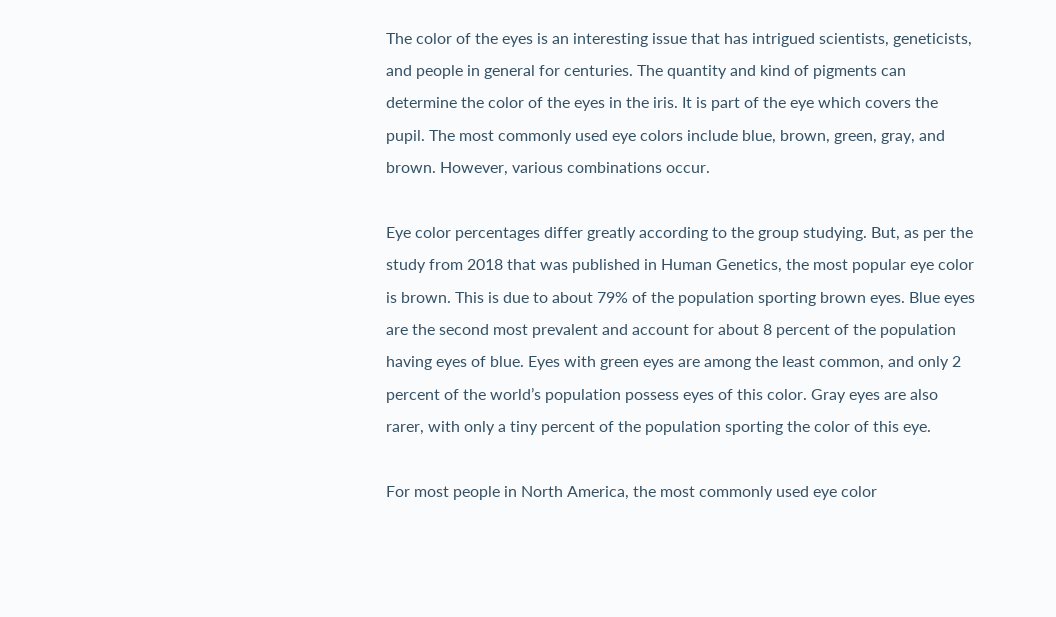The color of the eyes is an interesting issue that has intrigued scientists, geneticists, and people in general for centuries. The quantity and kind of pigments can determine the color of the eyes in the iris. It is part of the eye which covers the pupil. The most commonly used eye colors include blue, brown, green, gray, and brown. However, various combinations occur.

Eye color percentages differ greatly according to the group studying. But, as per the study from 2018 that was published in Human Genetics, the most popular eye color is brown. This is due to about 79% of the population sporting brown eyes. Blue eyes are the second most prevalent and account for about 8 percent of the population having eyes of blue. Eyes with green eyes are among the least common, and only 2 percent of the world’s population possess eyes of this color. Gray eyes are also rarer, with only a tiny percent of the population sporting the color of this eye.

For most people in North America, the most commonly used eye color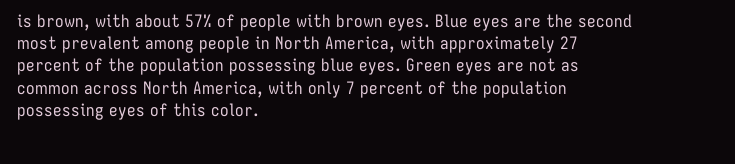is brown, with about 57% of people with brown eyes. Blue eyes are the second most prevalent among people in North America, with approximately 27 percent of the population possessing blue eyes. Green eyes are not as common across North America, with only 7 percent of the population possessing eyes of this color.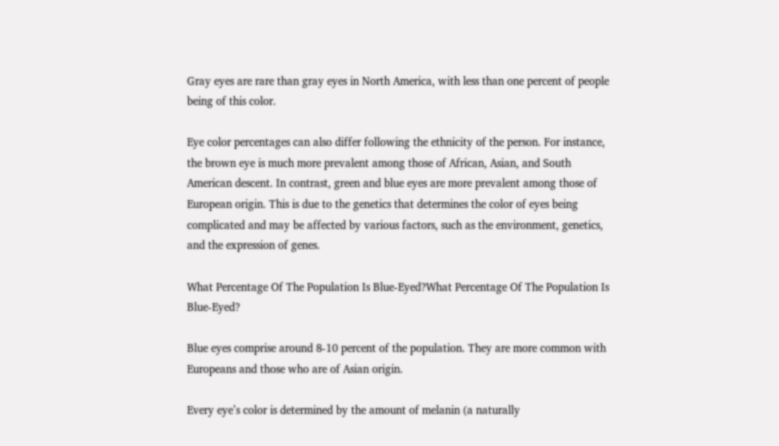Gray eyes are rare than gray eyes in North America, with less than one percent of people being of this color.

Eye color percentages can also differ following the ethnicity of the person. For instance, the brown eye is much more prevalent among those of African, Asian, and South American descent. In contrast, green and blue eyes are more prevalent among those of European origin. This is due to the genetics that determines the color of eyes being complicated and may be affected by various factors, such as the environment, genetics, and the expression of genes.

What Percentage Of The Population Is Blue-Eyed?What Percentage Of The Population Is Blue-Eyed?

Blue eyes comprise around 8-10 percent of the population. They are more common with Europeans and those who are of Asian origin.

Every eye’s color is determined by the amount of melanin (a naturally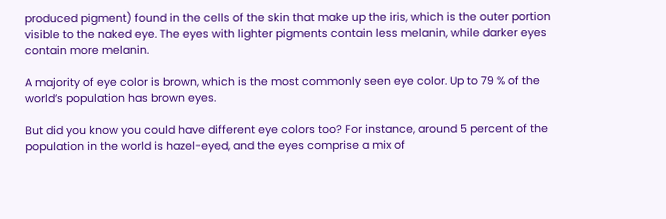produced pigment) found in the cells of the skin that make up the iris, which is the outer portion visible to the naked eye. The eyes with lighter pigments contain less melanin, while darker eyes contain more melanin.

A majority of eye color is brown, which is the most commonly seen eye color. Up to 79 % of the world’s population has brown eyes.

But did you know you could have different eye colors too? For instance, around 5 percent of the population in the world is hazel-eyed, and the eyes comprise a mix of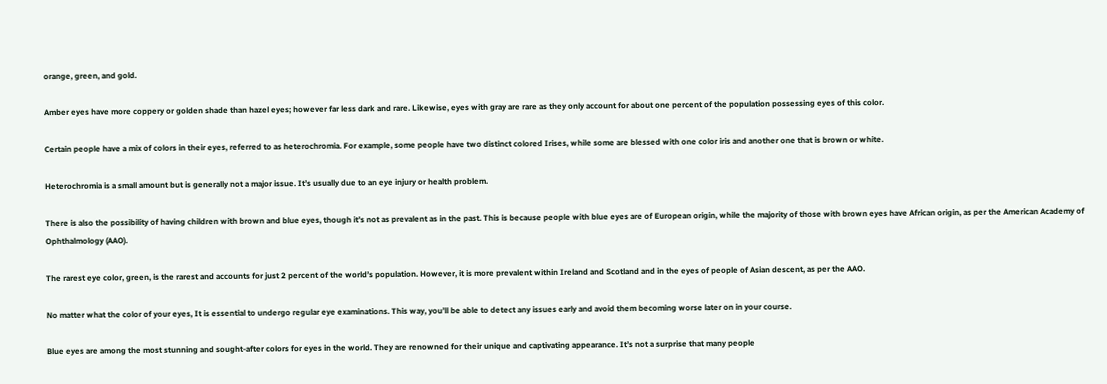orange, green, and gold.

Amber eyes have more coppery or golden shade than hazel eyes; however far less dark and rare. Likewise, eyes with gray are rare as they only account for about one percent of the population possessing eyes of this color.

Certain people have a mix of colors in their eyes, referred to as heterochromia. For example, some people have two distinct colored Irises, while some are blessed with one color iris and another one that is brown or white.

Heterochromia is a small amount but is generally not a major issue. It’s usually due to an eye injury or health problem.

There is also the possibility of having children with brown and blue eyes, though it’s not as prevalent as in the past. This is because people with blue eyes are of European origin, while the majority of those with brown eyes have African origin, as per the American Academy of Ophthalmology (AAO).

The rarest eye color, green, is the rarest and accounts for just 2 percent of the world’s population. However, it is more prevalent within Ireland and Scotland and in the eyes of people of Asian descent, as per the AAO.

No matter what the color of your eyes, It is essential to undergo regular eye examinations. This way, you’ll be able to detect any issues early and avoid them becoming worse later on in your course.

Blue eyes are among the most stunning and sought-after colors for eyes in the world. They are renowned for their unique and captivating appearance. It’s not a surprise that many people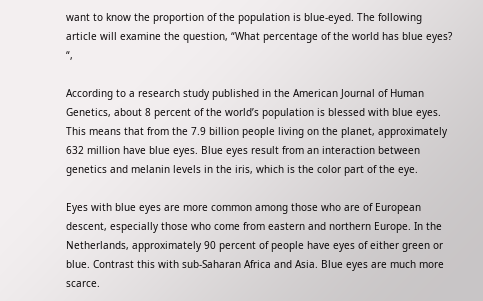want to know the proportion of the population is blue-eyed. The following article will examine the question, “What percentage of the world has blue eyes? “,

According to a research study published in the American Journal of Human Genetics, about 8 percent of the world’s population is blessed with blue eyes. This means that from the 7.9 billion people living on the planet, approximately 632 million have blue eyes. Blue eyes result from an interaction between genetics and melanin levels in the iris, which is the color part of the eye.

Eyes with blue eyes are more common among those who are of European descent, especially those who come from eastern and northern Europe. In the Netherlands, approximately 90 percent of people have eyes of either green or blue. Contrast this with sub-Saharan Africa and Asia. Blue eyes are much more scarce.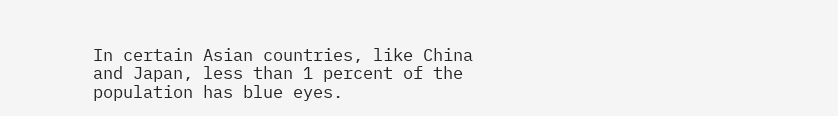In certain Asian countries, like China and Japan, less than 1 percent of the population has blue eyes.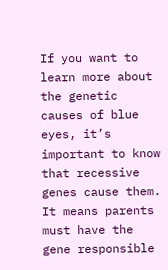If you want to learn more about the genetic causes of blue eyes, it’s important to know that recessive genes cause them. It means parents must have the gene responsible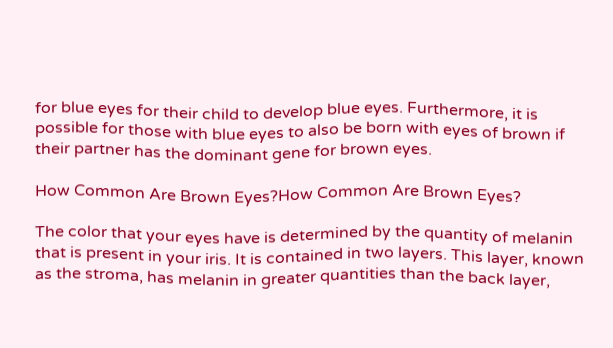for blue eyes for their child to develop blue eyes. Furthermore, it is possible for those with blue eyes to also be born with eyes of brown if their partner has the dominant gene for brown eyes.

How Common Are Brown Eyes?How Common Are Brown Eyes?

The color that your eyes have is determined by the quantity of melanin that is present in your iris. It is contained in two layers. This layer, known as the stroma, has melanin in greater quantities than the back layer,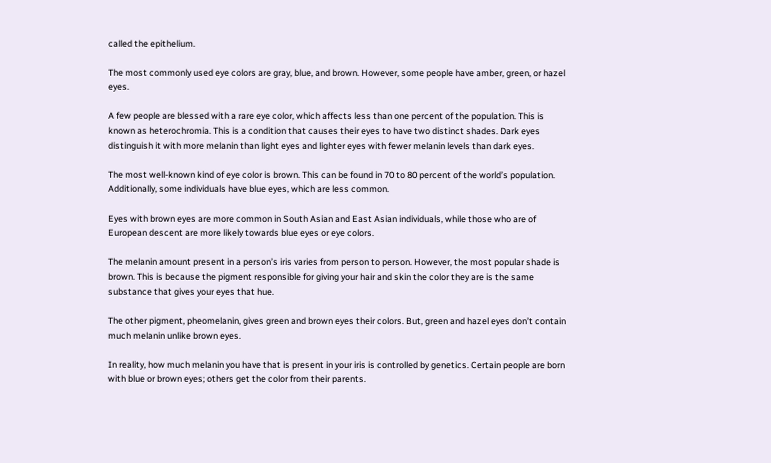called the epithelium.

The most commonly used eye colors are gray, blue, and brown. However, some people have amber, green, or hazel eyes.

A few people are blessed with a rare eye color, which affects less than one percent of the population. This is known as heterochromia. This is a condition that causes their eyes to have two distinct shades. Dark eyes distinguish it with more melanin than light eyes and lighter eyes with fewer melanin levels than dark eyes.

The most well-known kind of eye color is brown. This can be found in 70 to 80 percent of the world’s population. Additionally, some individuals have blue eyes, which are less common.

Eyes with brown eyes are more common in South Asian and East Asian individuals, while those who are of European descent are more likely towards blue eyes or eye colors.

The melanin amount present in a person’s iris varies from person to person. However, the most popular shade is brown. This is because the pigment responsible for giving your hair and skin the color they are is the same substance that gives your eyes that hue.

The other pigment, pheomelanin, gives green and brown eyes their colors. But, green and hazel eyes don’t contain much melanin unlike brown eyes.

In reality, how much melanin you have that is present in your iris is controlled by genetics. Certain people are born with blue or brown eyes; others get the color from their parents.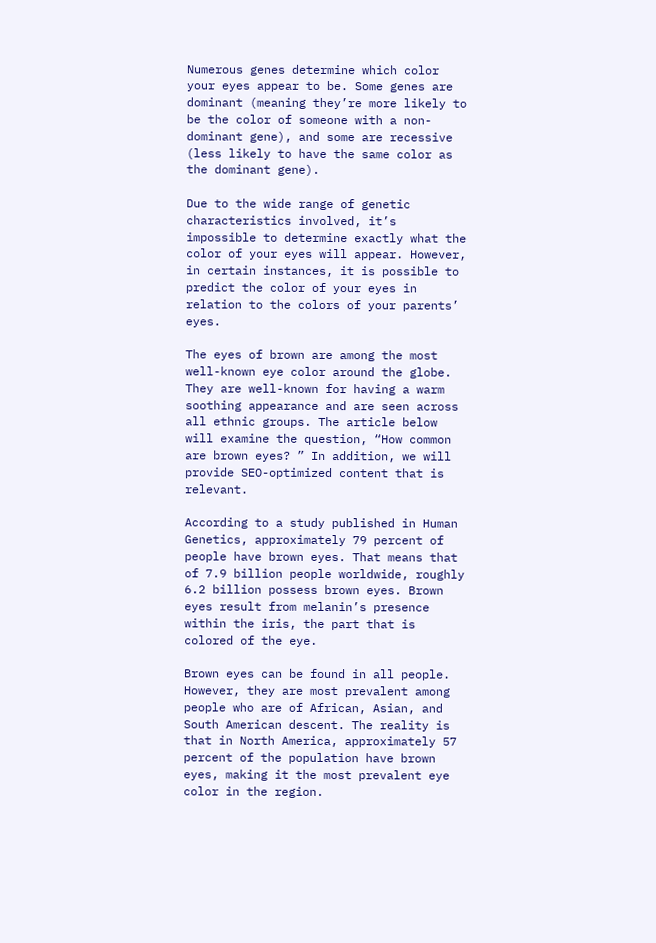Numerous genes determine which color your eyes appear to be. Some genes are dominant (meaning they’re more likely to be the color of someone with a non-dominant gene), and some are recessive (less likely to have the same color as the dominant gene).

Due to the wide range of genetic characteristics involved, it’s impossible to determine exactly what the color of your eyes will appear. However, in certain instances, it is possible to predict the color of your eyes in relation to the colors of your parents’ eyes.

The eyes of brown are among the most well-known eye color around the globe. They are well-known for having a warm soothing appearance and are seen across all ethnic groups. The article below will examine the question, “How common are brown eyes? ” In addition, we will provide SEO-optimized content that is relevant.

According to a study published in Human Genetics, approximately 79 percent of people have brown eyes. That means that of 7.9 billion people worldwide, roughly 6.2 billion possess brown eyes. Brown eyes result from melanin’s presence within the iris, the part that is colored of the eye.

Brown eyes can be found in all people. However, they are most prevalent among people who are of African, Asian, and South American descent. The reality is that in North America, approximately 57 percent of the population have brown eyes, making it the most prevalent eye color in the region.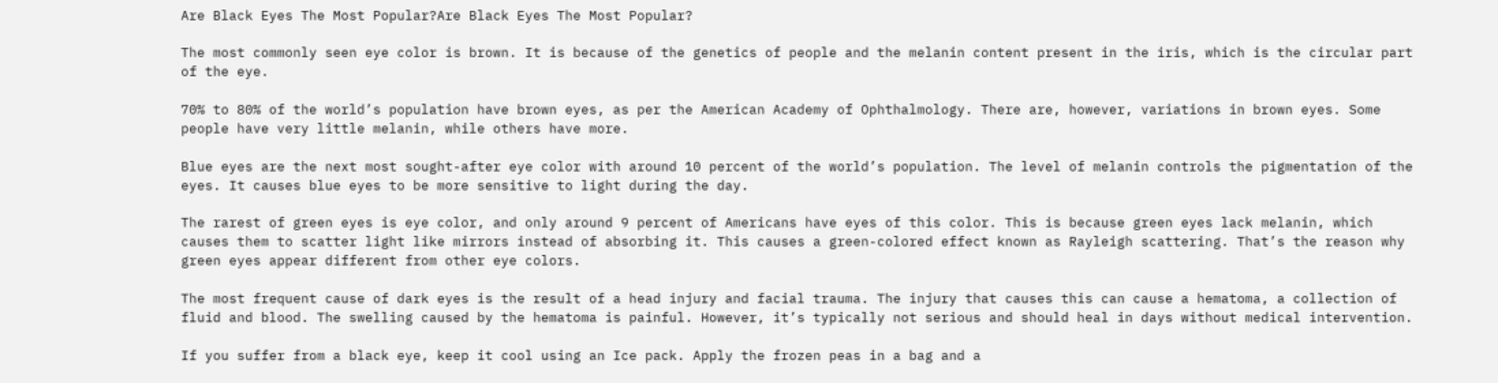Are Black Eyes The Most Popular?Are Black Eyes The Most Popular?

The most commonly seen eye color is brown. It is because of the genetics of people and the melanin content present in the iris, which is the circular part of the eye.

70% to 80% of the world’s population have brown eyes, as per the American Academy of Ophthalmology. There are, however, variations in brown eyes. Some people have very little melanin, while others have more.

Blue eyes are the next most sought-after eye color with around 10 percent of the world’s population. The level of melanin controls the pigmentation of the eyes. It causes blue eyes to be more sensitive to light during the day.

The rarest of green eyes is eye color, and only around 9 percent of Americans have eyes of this color. This is because green eyes lack melanin, which causes them to scatter light like mirrors instead of absorbing it. This causes a green-colored effect known as Rayleigh scattering. That’s the reason why green eyes appear different from other eye colors.

The most frequent cause of dark eyes is the result of a head injury and facial trauma. The injury that causes this can cause a hematoma, a collection of fluid and blood. The swelling caused by the hematoma is painful. However, it’s typically not serious and should heal in days without medical intervention.

If you suffer from a black eye, keep it cool using an Ice pack. Apply the frozen peas in a bag and a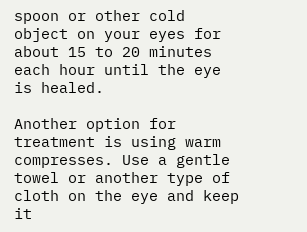spoon or other cold object on your eyes for about 15 to 20 minutes each hour until the eye is healed.

Another option for treatment is using warm compresses. Use a gentle towel or another type of cloth on the eye and keep it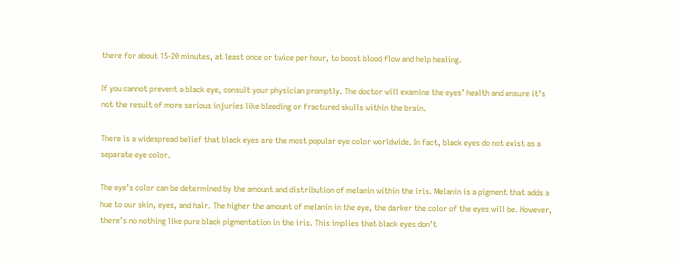there for about 15-20 minutes, at least once or twice per hour, to boost blood flow and help healing.

If you cannot prevent a black eye, consult your physician promptly. The doctor will examine the eyes’ health and ensure it’s not the result of more serious injuries like bleeding or fractured skulls within the brain.

There is a widespread belief that black eyes are the most popular eye color worldwide. In fact, black eyes do not exist as a separate eye color.

The eye’s color can be determined by the amount and distribution of melanin within the iris. Melanin is a pigment that adds a hue to our skin, eyes, and hair. The higher the amount of melanin in the eye, the darker the color of the eyes will be. However, there’s no nothing like pure black pigmentation in the iris. This implies that black eyes don’t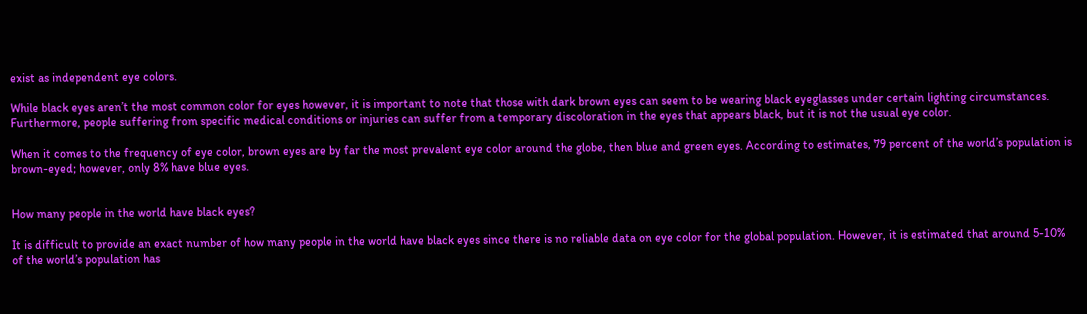exist as independent eye colors.

While black eyes aren’t the most common color for eyes however, it is important to note that those with dark brown eyes can seem to be wearing black eyeglasses under certain lighting circumstances. Furthermore, people suffering from specific medical conditions or injuries can suffer from a temporary discoloration in the eyes that appears black, but it is not the usual eye color.

When it comes to the frequency of eye color, brown eyes are by far the most prevalent eye color around the globe, then blue and green eyes. According to estimates, 79 percent of the world’s population is brown-eyed; however, only 8% have blue eyes.


How many people in the world have black eyes?

It is difficult to provide an exact number of how many people in the world have black eyes since there is no reliable data on eye color for the global population. However, it is estimated that around 5-10% of the world’s population has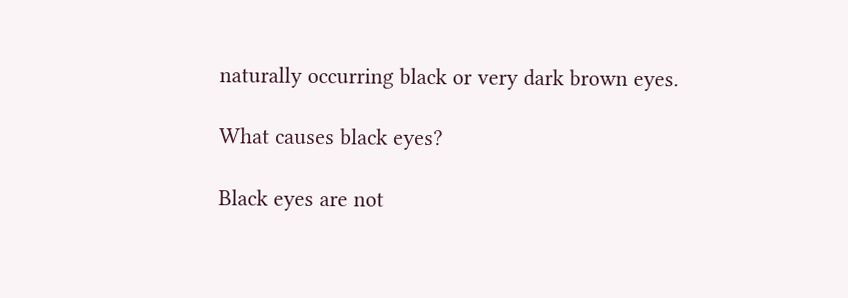naturally occurring black or very dark brown eyes.

What causes black eyes?

Black eyes are not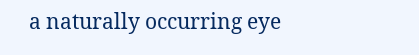a naturally occurring eye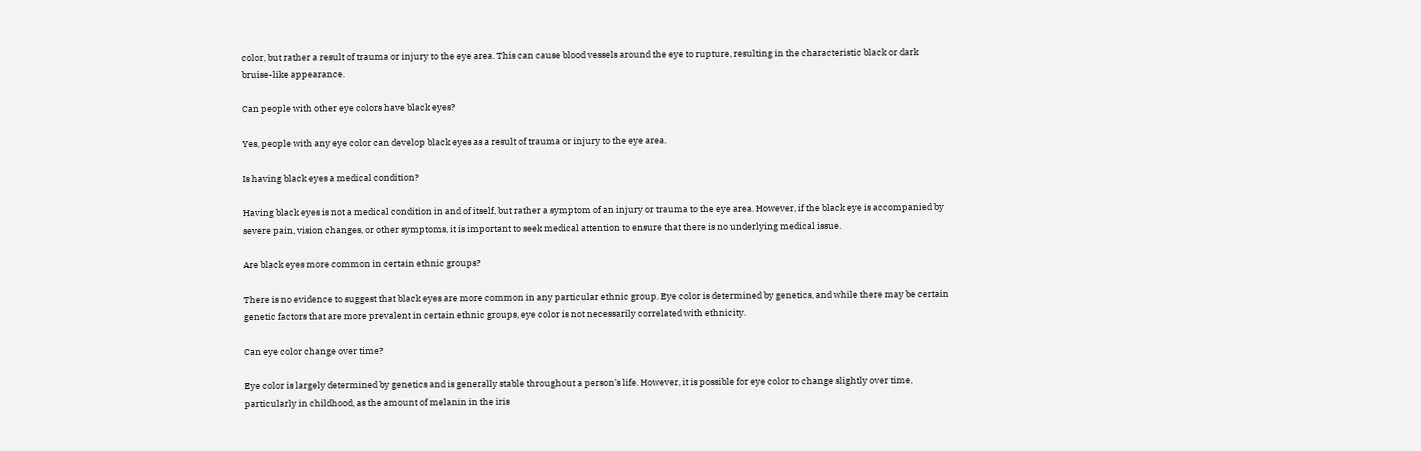color, but rather a result of trauma or injury to the eye area. This can cause blood vessels around the eye to rupture, resulting in the characteristic black or dark bruise-like appearance.

Can people with other eye colors have black eyes?

Yes, people with any eye color can develop black eyes as a result of trauma or injury to the eye area.

Is having black eyes a medical condition?

Having black eyes is not a medical condition in and of itself, but rather a symptom of an injury or trauma to the eye area. However, if the black eye is accompanied by severe pain, vision changes, or other symptoms, it is important to seek medical attention to ensure that there is no underlying medical issue.

Are black eyes more common in certain ethnic groups?

There is no evidence to suggest that black eyes are more common in any particular ethnic group. Eye color is determined by genetics, and while there may be certain genetic factors that are more prevalent in certain ethnic groups, eye color is not necessarily correlated with ethnicity.

Can eye color change over time?

Eye color is largely determined by genetics and is generally stable throughout a person’s life. However, it is possible for eye color to change slightly over time, particularly in childhood, as the amount of melanin in the iris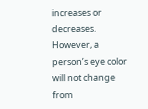increases or decreases. However, a person’s eye color will not change from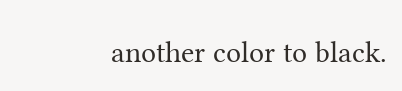another color to black.